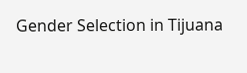Gender Selection in Tijuana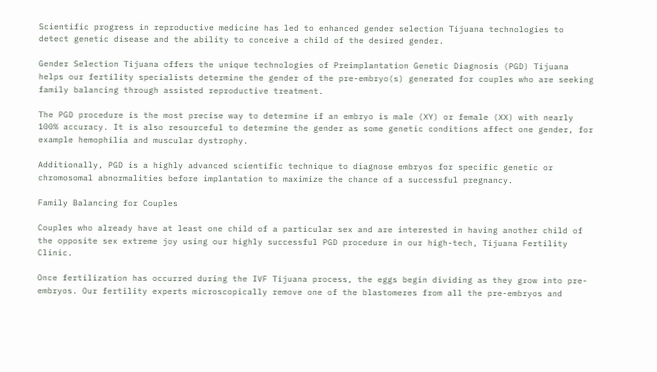Scientific progress in reproductive medicine has led to enhanced gender selection Tijuana technologies to detect genetic disease and the ability to conceive a child of the desired gender.

Gender Selection Tijuana offers the unique technologies of Preimplantation Genetic Diagnosis (PGD) Tijuana helps our fertility specialists determine the gender of the pre-embryo(s) generated for couples who are seeking family balancing through assisted reproductive treatment.

The PGD procedure is the most precise way to determine if an embryo is male (XY) or female (XX) with nearly 100% accuracy. It is also resourceful to determine the gender as some genetic conditions affect one gender, for example hemophilia and muscular dystrophy.

Additionally, PGD is a highly advanced scientific technique to diagnose embryos for specific genetic or chromosomal abnormalities before implantation to maximize the chance of a successful pregnancy.

Family Balancing for Couples

Couples who already have at least one child of a particular sex and are interested in having another child of the opposite sex extreme joy using our highly successful PGD procedure in our high-tech, Tijuana Fertility Clinic.

Once fertilization has occurred during the IVF Tijuana process, the eggs begin dividing as they grow into pre-embryos. Our fertility experts microscopically remove one of the blastomeres from all the pre-embryos and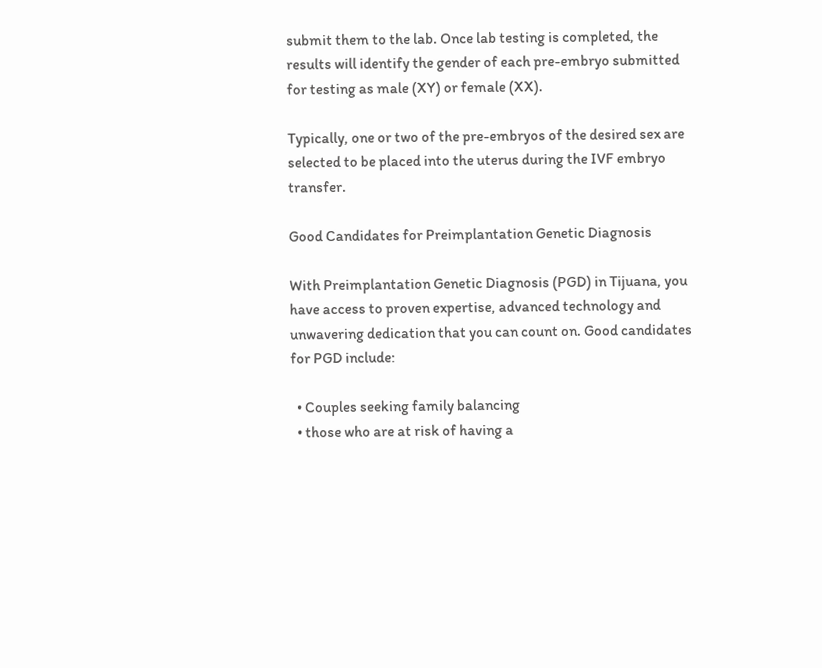submit them to the lab. Once lab testing is completed, the results will identify the gender of each pre-embryo submitted for testing as male (XY) or female (XX).

Typically, one or two of the pre-embryos of the desired sex are selected to be placed into the uterus during the IVF embryo transfer.

Good Candidates for Preimplantation Genetic Diagnosis

With Preimplantation Genetic Diagnosis (PGD) in Tijuana, you have access to proven expertise, advanced technology and unwavering dedication that you can count on. Good candidates for PGD include:

  • Couples seeking family balancing
  • those who are at risk of having a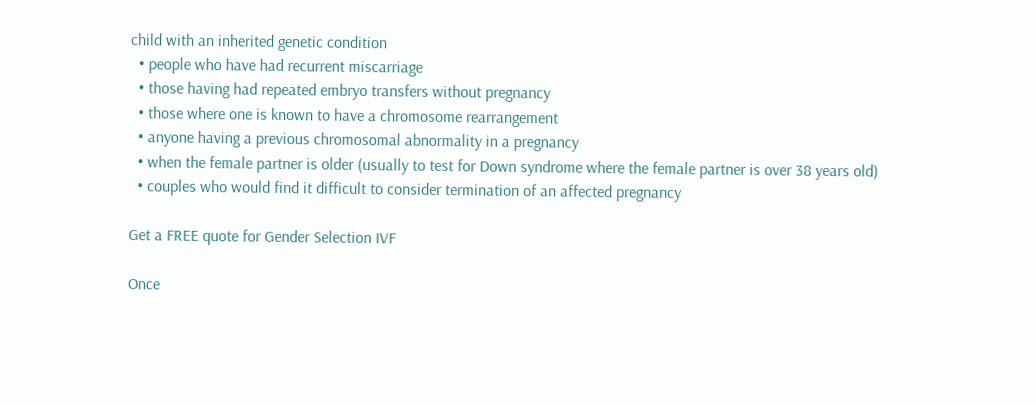child with an inherited genetic condition
  • people who have had recurrent miscarriage
  • those having had repeated embryo transfers without pregnancy
  • those where one is known to have a chromosome rearrangement
  • anyone having a previous chromosomal abnormality in a pregnancy
  • when the female partner is older (usually to test for Down syndrome where the female partner is over 38 years old)
  • couples who would find it difficult to consider termination of an affected pregnancy

Get a FREE quote for Gender Selection IVF

Once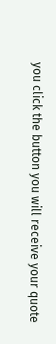you click the button you will receive your quote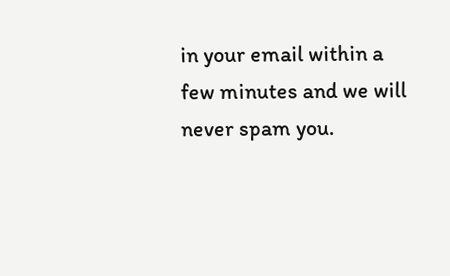in your email within a few minutes and we will never spam you.